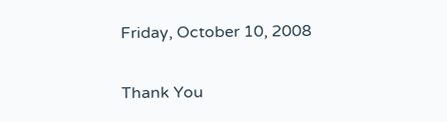Friday, October 10, 2008

Thank You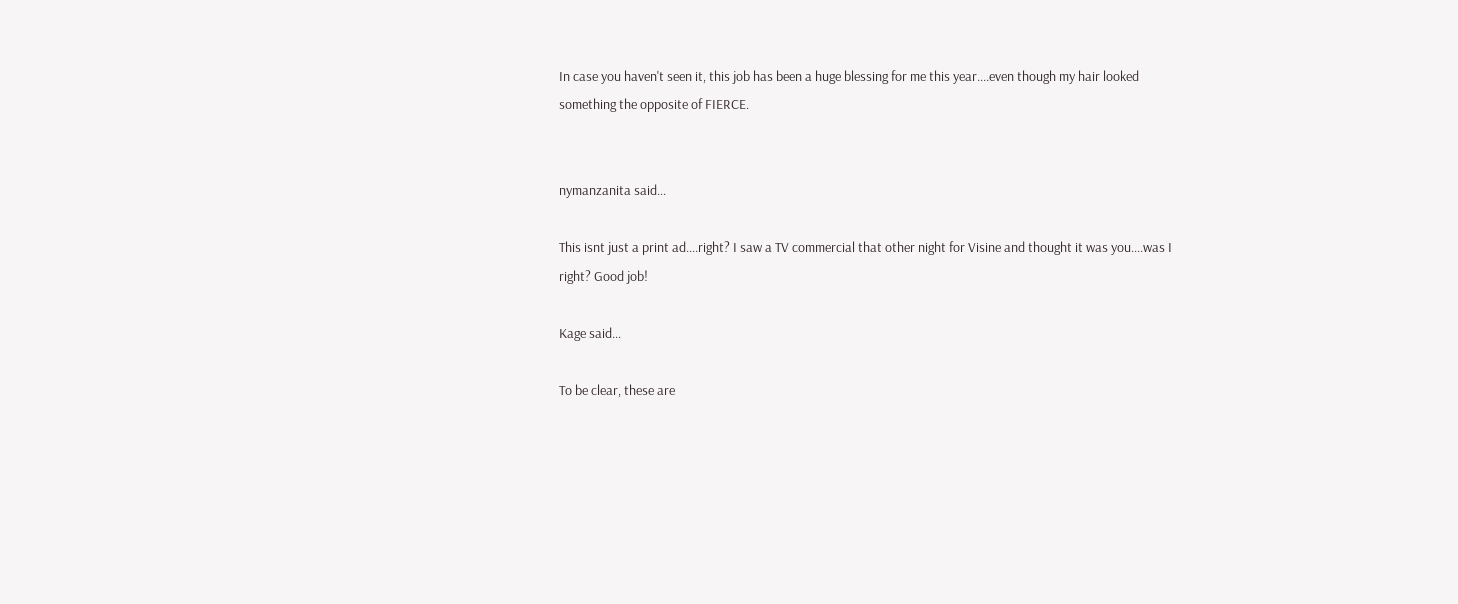In case you haven't seen it, this job has been a huge blessing for me this year....even though my hair looked something the opposite of FIERCE.


nymanzanita said...

This isnt just a print ad....right? I saw a TV commercial that other night for Visine and thought it was you....was I right? Good job!

Kage said...

To be clear, these are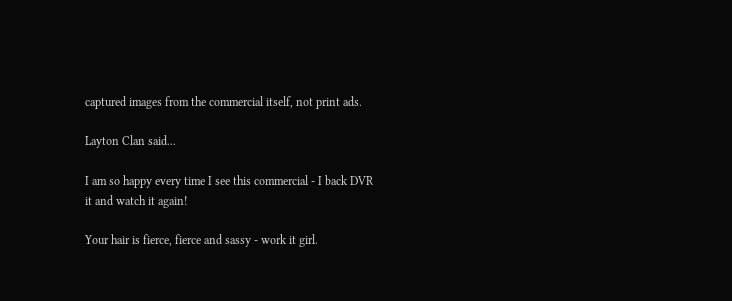captured images from the commercial itself, not print ads.

Layton Clan said...

I am so happy every time I see this commercial - I back DVR it and watch it again!

Your hair is fierce, fierce and sassy - work it girl.